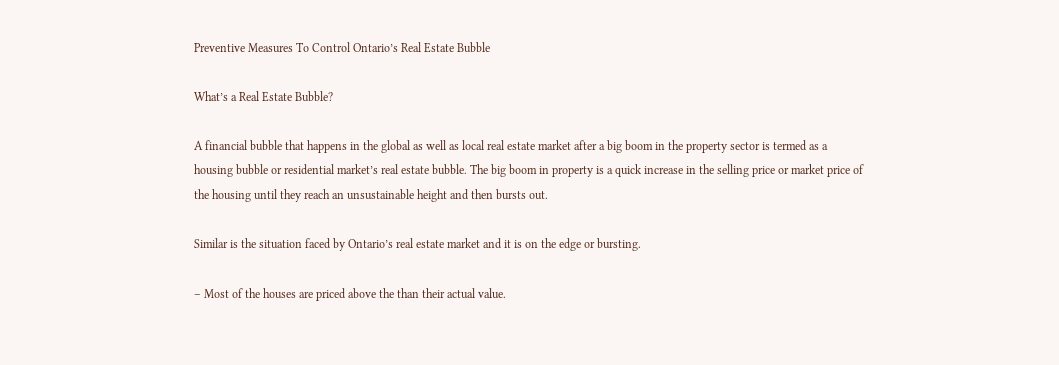Preventive Measures To Control Ontario’s Real Estate Bubble

What’s a Real Estate Bubble?

A financial bubble that happens in the global as well as local real estate market after a big boom in the property sector is termed as a housing bubble or residential market’s real estate bubble. The big boom in property is a quick increase in the selling price or market price of the housing until they reach an unsustainable height and then bursts out.

Similar is the situation faced by Ontario’s real estate market and it is on the edge or bursting.

– Most of the houses are priced above the than their actual value.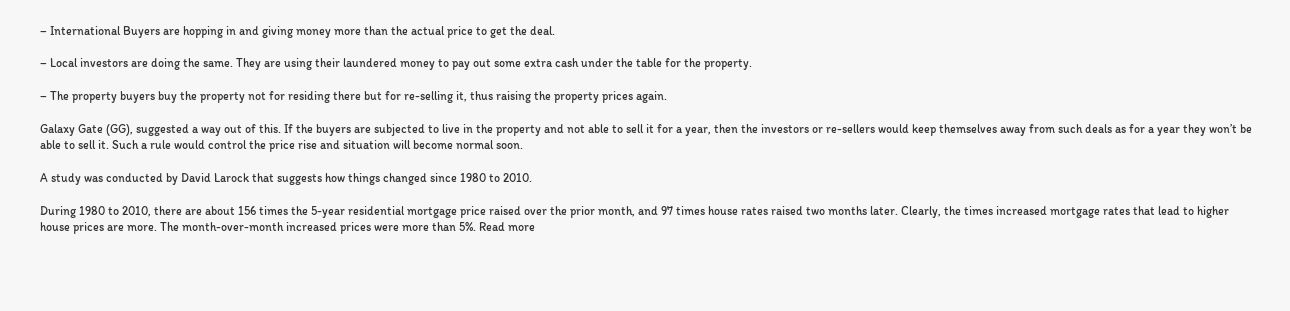– International Buyers are hopping in and giving money more than the actual price to get the deal.

– Local investors are doing the same. They are using their laundered money to pay out some extra cash under the table for the property.

– The property buyers buy the property not for residing there but for re-selling it, thus raising the property prices again.

Galaxy Gate (GG), suggested a way out of this. If the buyers are subjected to live in the property and not able to sell it for a year, then the investors or re-sellers would keep themselves away from such deals as for a year they won’t be able to sell it. Such a rule would control the price rise and situation will become normal soon.

A study was conducted by David Larock that suggests how things changed since 1980 to 2010.

During 1980 to 2010, there are about 156 times the 5-year residential mortgage price raised over the prior month, and 97 times house rates raised two months later. Clearly, the times increased mortgage rates that lead to higher house prices are more. The month-over-month increased prices were more than 5%. Read more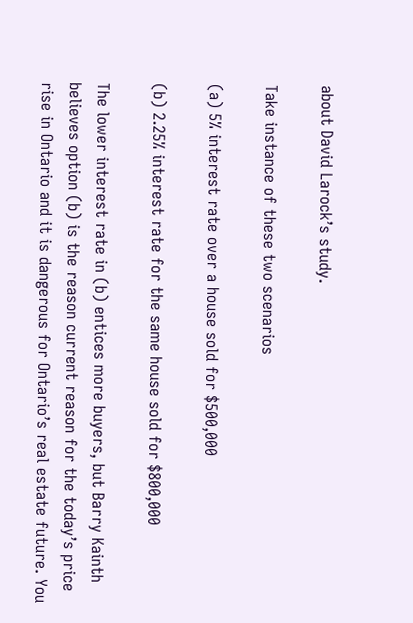about David Larock’s study.

Take instance of these two scenarios

(a) 5% interest rate over a house sold for $500,000

(b) 2.25% interest rate for the same house sold for $800,000

The lower interest rate in (b) entices more buyers, but Barry Kainth believes option (b) is the reason current reason for the today’s price rise in Ontario and it is dangerous for Ontario’s real estate future. You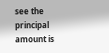see the principal amount is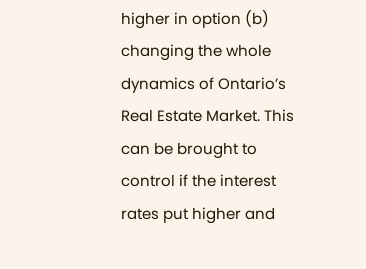higher in option (b) changing the whole dynamics of Ontario’s Real Estate Market. This can be brought to control if the interest rates put higher and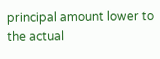principal amount lower to the actual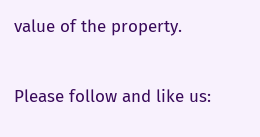value of the property.

Please follow and like us: